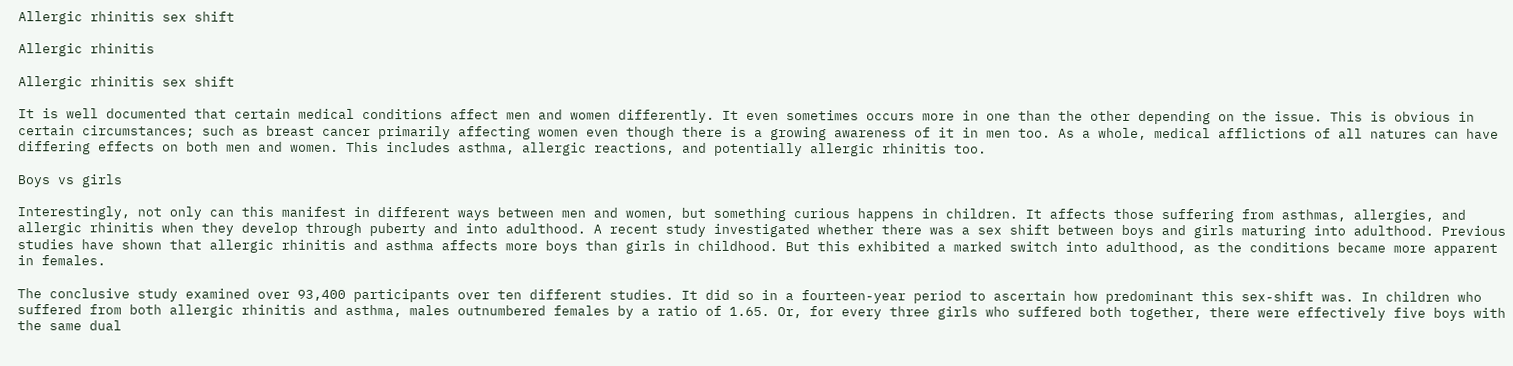Allergic rhinitis sex shift

Allergic rhinitis

Allergic rhinitis sex shift

It is well documented that certain medical conditions affect men and women differently. It even sometimes occurs more in one than the other depending on the issue. This is obvious in certain circumstances; such as breast cancer primarily affecting women even though there is a growing awareness of it in men too. As a whole, medical afflictions of all natures can have differing effects on both men and women. This includes asthma, allergic reactions, and potentially allergic rhinitis too.

Boys vs girls

Interestingly, not only can this manifest in different ways between men and women, but something curious happens in children. It affects those suffering from asthmas, allergies, and allergic rhinitis when they develop through puberty and into adulthood. A recent study investigated whether there was a sex shift between boys and girls maturing into adulthood. Previous studies have shown that allergic rhinitis and asthma affects more boys than girls in childhood. But this exhibited a marked switch into adulthood, as the conditions became more apparent in females.

The conclusive study examined over 93,400 participants over ten different studies. It did so in a fourteen-year period to ascertain how predominant this sex-shift was. In children who suffered from both allergic rhinitis and asthma, males outnumbered females by a ratio of 1.65. Or, for every three girls who suffered both together, there were effectively five boys with the same dual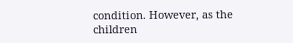condition. However, as the children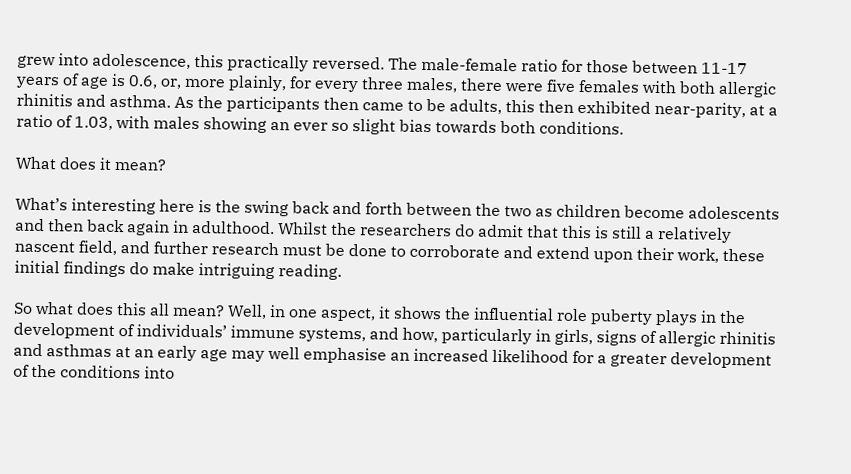grew into adolescence, this practically reversed. The male-female ratio for those between 11-17 years of age is 0.6, or, more plainly, for every three males, there were five females with both allergic rhinitis and asthma. As the participants then came to be adults, this then exhibited near-parity, at a ratio of 1.03, with males showing an ever so slight bias towards both conditions.

What does it mean?

What’s interesting here is the swing back and forth between the two as children become adolescents and then back again in adulthood. Whilst the researchers do admit that this is still a relatively nascent field, and further research must be done to corroborate and extend upon their work, these initial findings do make intriguing reading.

So what does this all mean? Well, in one aspect, it shows the influential role puberty plays in the development of individuals’ immune systems, and how, particularly in girls, signs of allergic rhinitis and asthmas at an early age may well emphasise an increased likelihood for a greater development of the conditions into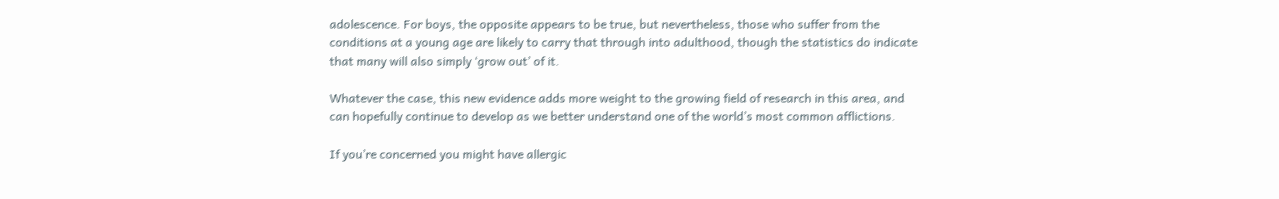adolescence. For boys, the opposite appears to be true, but nevertheless, those who suffer from the conditions at a young age are likely to carry that through into adulthood, though the statistics do indicate that many will also simply ‘grow out’ of it.

Whatever the case, this new evidence adds more weight to the growing field of research in this area, and can hopefully continue to develop as we better understand one of the world’s most common afflictions.

If you’re concerned you might have allergic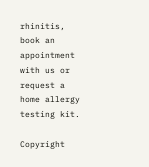rhinitis, book an appointment with us or request a home allergy testing kit.

Copyright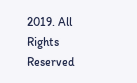2019. All Rights Reserved